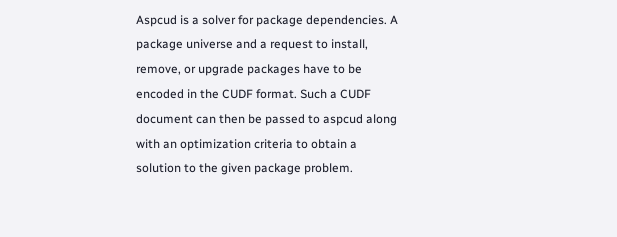Aspcud is a solver for package dependencies. A package universe and a request to install, remove, or upgrade packages have to be encoded in the CUDF format. Such a CUDF document can then be passed to aspcud along with an optimization criteria to obtain a solution to the given package problem.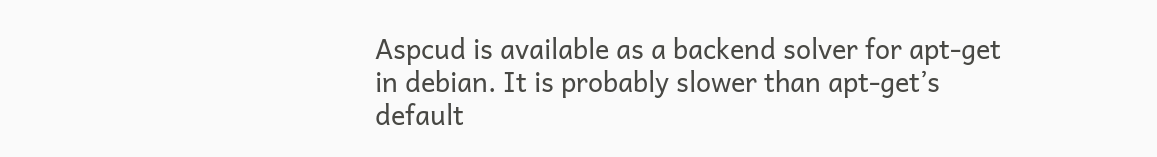Aspcud is available as a backend solver for apt-get in debian. It is probably slower than apt-get’s default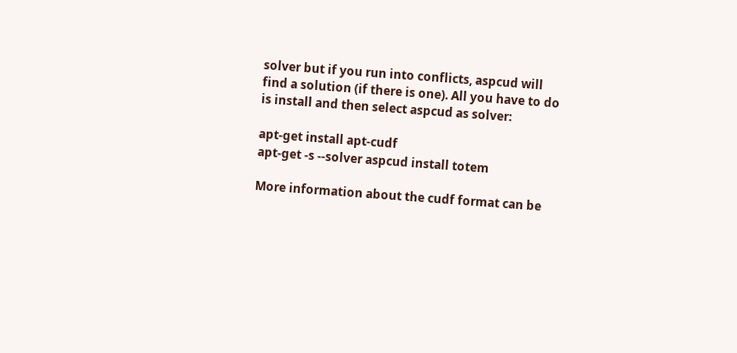solver but if you run into conflicts, aspcud will find a solution (if there is one). All you have to do is install and then select aspcud as solver:

apt-get install apt-cudf
apt-get -s --solver aspcud install totem

More information about the cudf format can be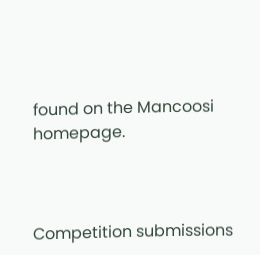found on the Mancoosi homepage.



Competition submissions